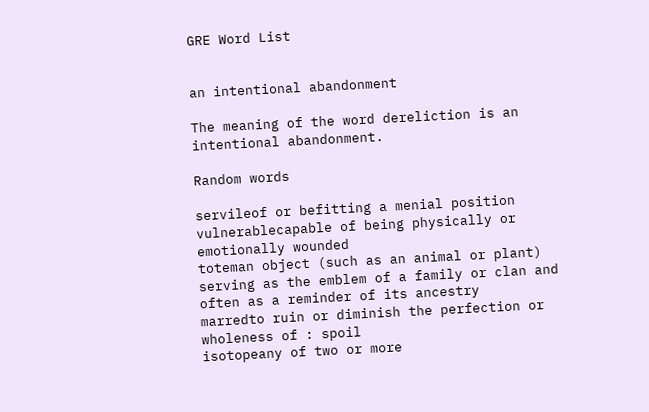GRE Word List


an intentional abandonment

The meaning of the word dereliction is an intentional abandonment.

Random words

servileof or befitting a menial position
vulnerablecapable of being physically or emotionally wounded
toteman object (such as an animal or plant) serving as the emblem of a family or clan and often as a reminder of its ancestry
marredto ruin or diminish the perfection or wholeness of : spoil
isotopeany of two or more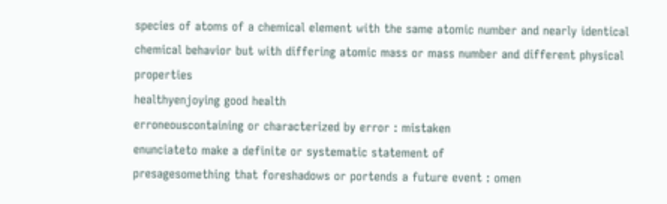species of atoms of a chemical element with the same atomic number and nearly identical chemical behavior but with differing atomic mass or mass number and different physical properties
healthyenjoying good health
erroneouscontaining or characterized by error : mistaken
enunciateto make a definite or systematic statement of
presagesomething that foreshadows or portends a future event : omen